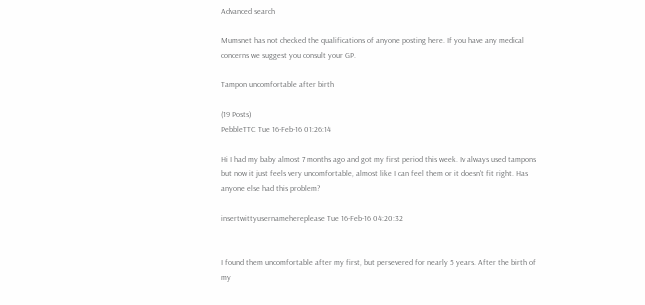Advanced search

Mumsnet has not checked the qualifications of anyone posting here. If you have any medical concerns we suggest you consult your GP.

Tampon uncomfortable after birth

(19 Posts)
PebbleTTC Tue 16-Feb-16 01:26:14

Hi I had my baby almost 7 months ago and got my first period this week. Iv always used tampons but now it just feels very uncomfortable, almost like I can feel them or it doesn't fit right. Has anyone else had this problem?

insertwittyusernamehereplease Tue 16-Feb-16 04:20:32


I found them uncomfortable after my first, but persevered for nearly 5 years. After the birth of my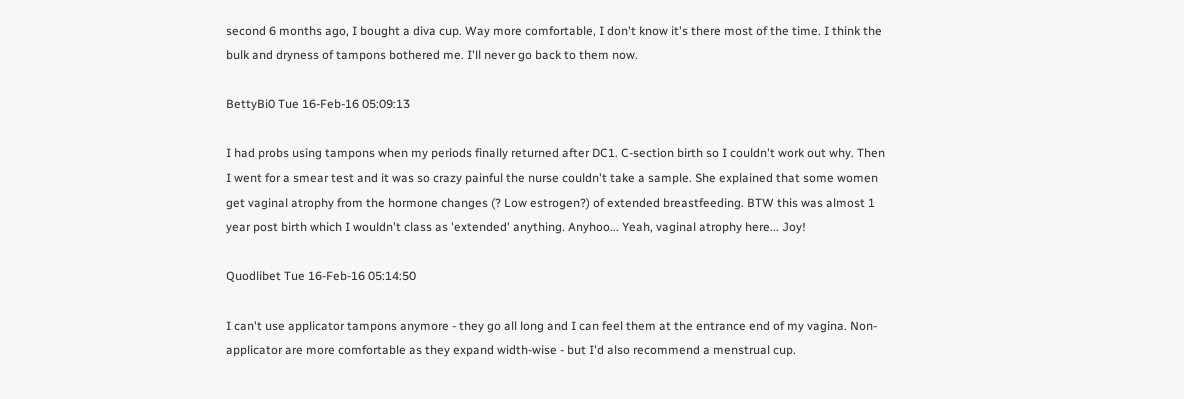second 6 months ago, I bought a diva cup. Way more comfortable, I don't know it's there most of the time. I think the bulk and dryness of tampons bothered me. I'll never go back to them now.

BettyBi0 Tue 16-Feb-16 05:09:13

I had probs using tampons when my periods finally returned after DC1. C-section birth so I couldn't work out why. Then I went for a smear test and it was so crazy painful the nurse couldn't take a sample. She explained that some women get vaginal atrophy from the hormone changes (? Low estrogen?) of extended breastfeeding. BTW this was almost 1 year post birth which I wouldn't class as 'extended' anything. Anyhoo... Yeah, vaginal atrophy here... Joy!

Quodlibet Tue 16-Feb-16 05:14:50

I can't use applicator tampons anymore - they go all long and I can feel them at the entrance end of my vagina. Non-applicator are more comfortable as they expand width-wise - but I'd also recommend a menstrual cup.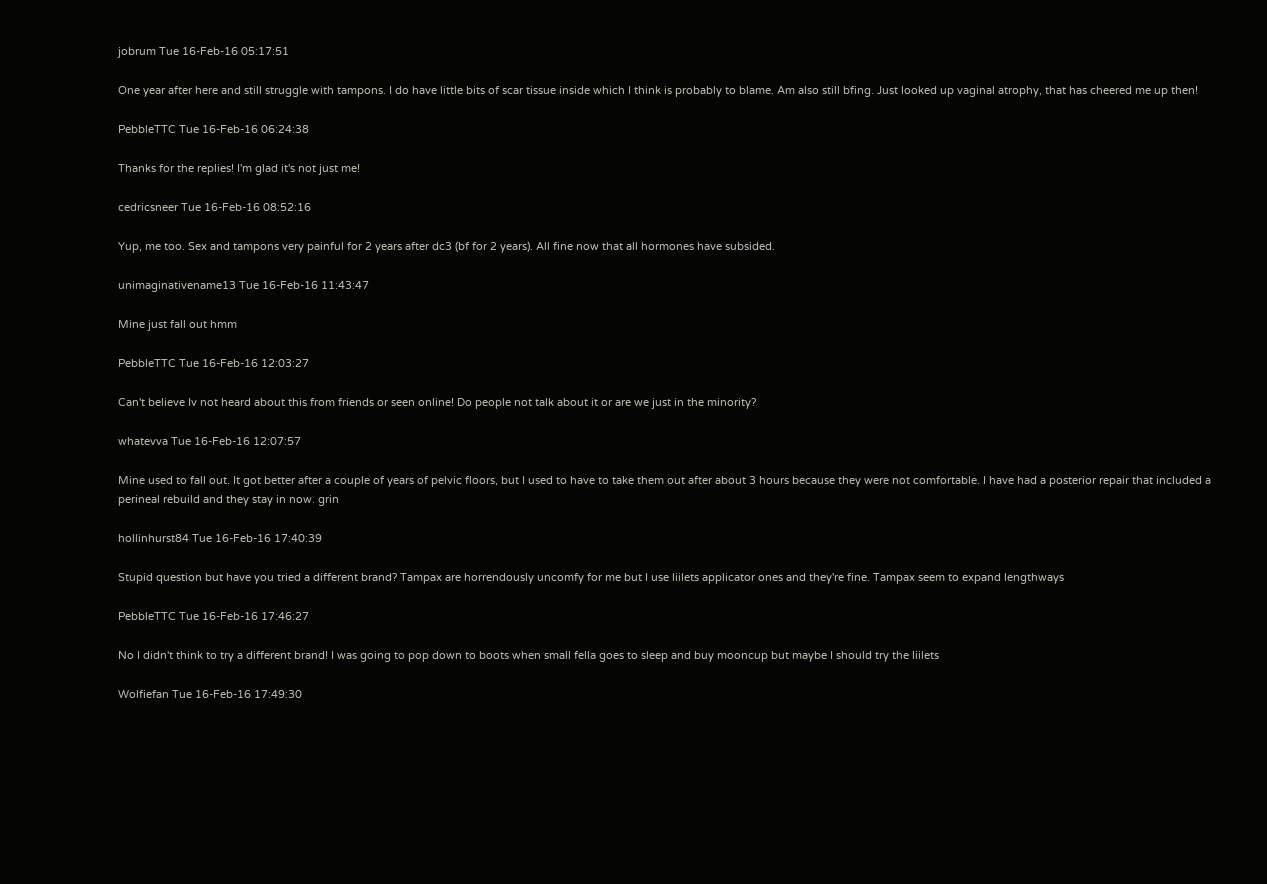jobrum Tue 16-Feb-16 05:17:51

One year after here and still struggle with tampons. I do have little bits of scar tissue inside which I think is probably to blame. Am also still bfing. Just looked up vaginal atrophy, that has cheered me up then!

PebbleTTC Tue 16-Feb-16 06:24:38

Thanks for the replies! I'm glad it's not just me!

cedricsneer Tue 16-Feb-16 08:52:16

Yup, me too. Sex and tampons very painful for 2 years after dc3 (bf for 2 years). All fine now that all hormones have subsided.

unimaginativename13 Tue 16-Feb-16 11:43:47

Mine just fall out hmm

PebbleTTC Tue 16-Feb-16 12:03:27

Can't believe Iv not heard about this from friends or seen online! Do people not talk about it or are we just in the minority?

whatevva Tue 16-Feb-16 12:07:57

Mine used to fall out. It got better after a couple of years of pelvic floors, but I used to have to take them out after about 3 hours because they were not comfortable. I have had a posterior repair that included a perineal rebuild and they stay in now. grin

hollinhurst84 Tue 16-Feb-16 17:40:39

Stupid question but have you tried a different brand? Tampax are horrendously uncomfy for me but I use liilets applicator ones and they're fine. Tampax seem to expand lengthways

PebbleTTC Tue 16-Feb-16 17:46:27

No I didn't think to try a different brand! I was going to pop down to boots when small fella goes to sleep and buy mooncup but maybe I should try the liilets

Wolfiefan Tue 16-Feb-16 17:49:30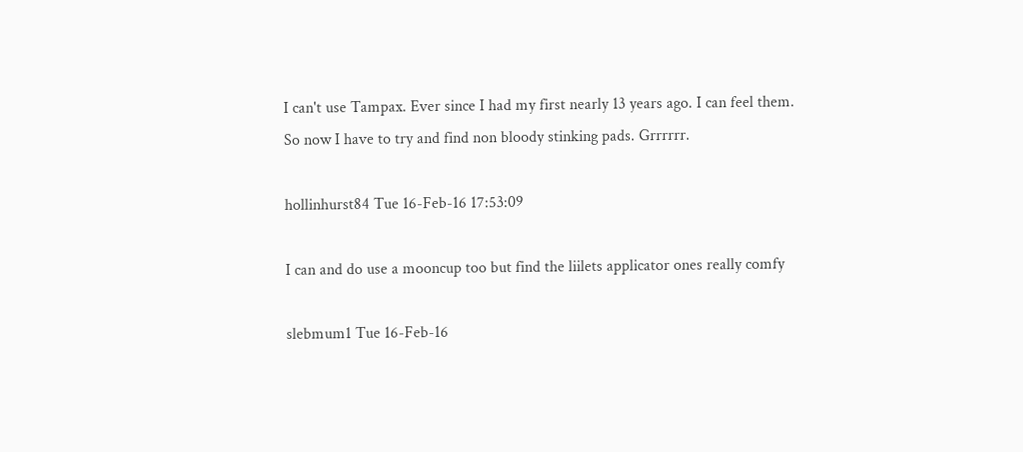I can't use Tampax. Ever since I had my first nearly 13 years ago. I can feel them.
So now I have to try and find non bloody stinking pads. Grrrrrr.

hollinhurst84 Tue 16-Feb-16 17:53:09

I can and do use a mooncup too but find the liilets applicator ones really comfy

slebmum1 Tue 16-Feb-16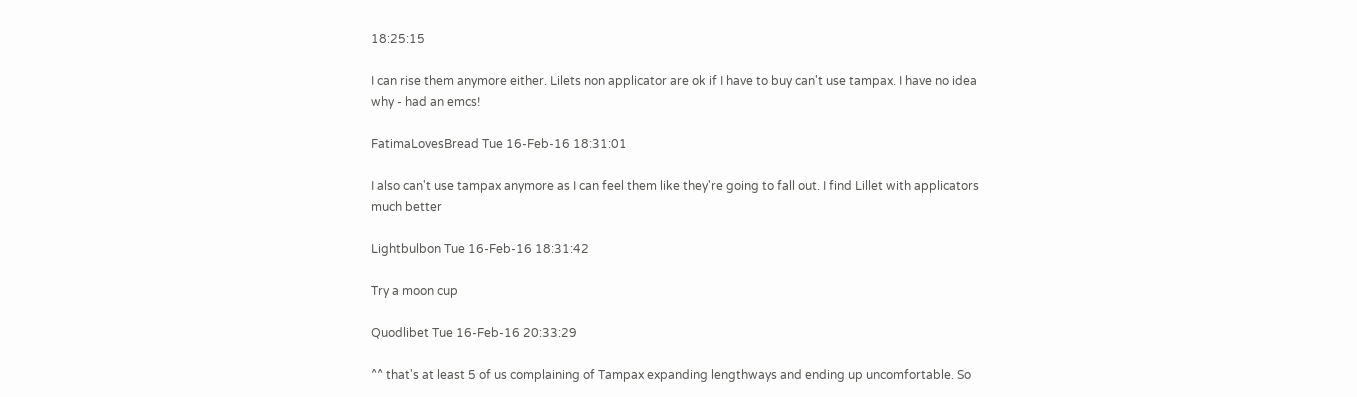18:25:15

I can rise them anymore either. Lilets non applicator are ok if I have to buy can't use tampax. I have no idea why - had an emcs!

FatimaLovesBread Tue 16-Feb-16 18:31:01

I also can't use tampax anymore as I can feel them like they're going to fall out. I find Lillet with applicators much better

Lightbulbon Tue 16-Feb-16 18:31:42

Try a moon cup

Quodlibet Tue 16-Feb-16 20:33:29

^^ that's at least 5 of us complaining of Tampax expanding lengthways and ending up uncomfortable. So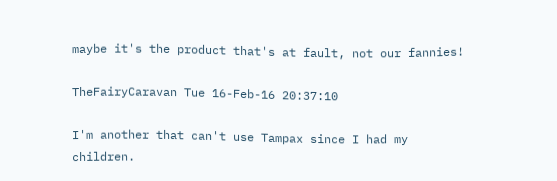maybe it's the product that's at fault, not our fannies!

TheFairyCaravan Tue 16-Feb-16 20:37:10

I'm another that can't use Tampax since I had my children.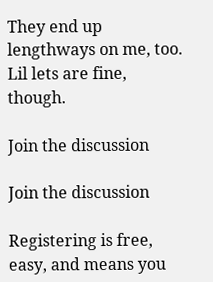They end up lengthways on me, too. Lil lets are fine, though.

Join the discussion

Join the discussion

Registering is free, easy, and means you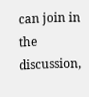can join in the discussion,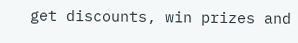get discounts, win prizes and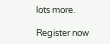lots more.

Register now